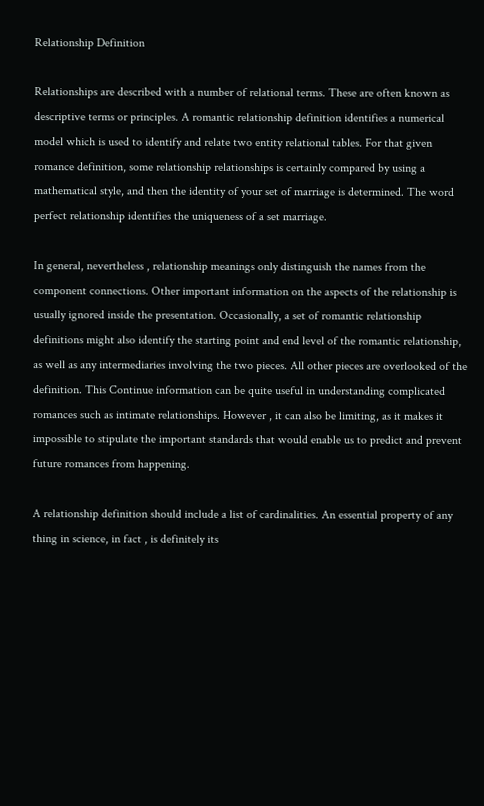Relationship Definition

Relationships are described with a number of relational terms. These are often known as descriptive terms or principles. A romantic relationship definition identifies a numerical model which is used to identify and relate two entity relational tables. For that given romance definition, some relationship relationships is certainly compared by using a mathematical style, and then the identity of your set of marriage is determined. The word perfect relationship identifies the uniqueness of a set marriage.

In general, nevertheless , relationship meanings only distinguish the names from the component connections. Other important information on the aspects of the relationship is usually ignored inside the presentation. Occasionally, a set of romantic relationship definitions might also identify the starting point and end level of the romantic relationship, as well as any intermediaries involving the two pieces. All other pieces are overlooked of the definition. This Continue information can be quite useful in understanding complicated romances such as intimate relationships. However , it can also be limiting, as it makes it impossible to stipulate the important standards that would enable us to predict and prevent future romances from happening.

A relationship definition should include a list of cardinalities. An essential property of any thing in science, in fact , is definitely its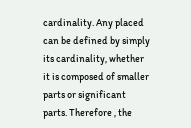cardinality. Any placed can be defined by simply its cardinality, whether it is composed of smaller parts or significant parts. Therefore , the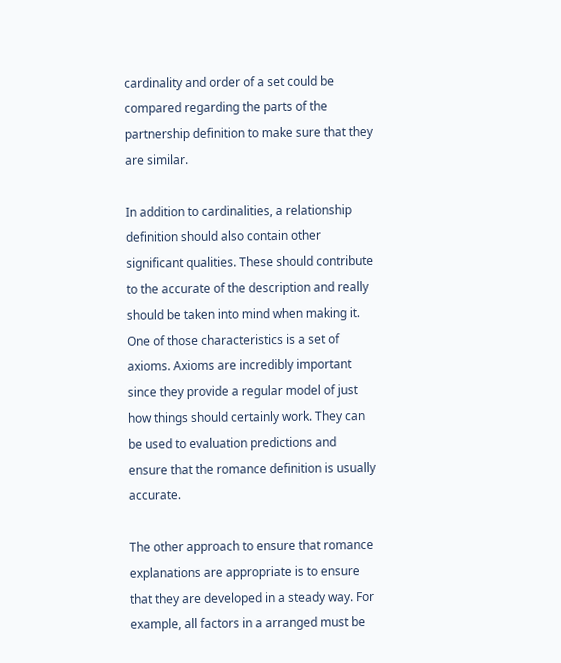cardinality and order of a set could be compared regarding the parts of the partnership definition to make sure that they are similar.

In addition to cardinalities, a relationship definition should also contain other significant qualities. These should contribute to the accurate of the description and really should be taken into mind when making it. One of those characteristics is a set of axioms. Axioms are incredibly important since they provide a regular model of just how things should certainly work. They can be used to evaluation predictions and ensure that the romance definition is usually accurate.

The other approach to ensure that romance explanations are appropriate is to ensure that they are developed in a steady way. For example, all factors in a arranged must be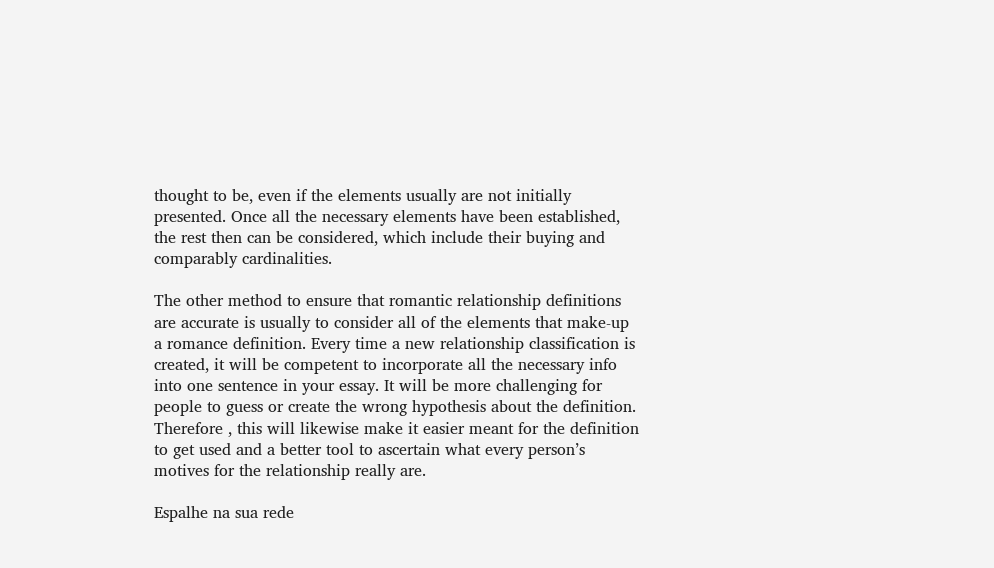thought to be, even if the elements usually are not initially presented. Once all the necessary elements have been established, the rest then can be considered, which include their buying and comparably cardinalities.

The other method to ensure that romantic relationship definitions are accurate is usually to consider all of the elements that make-up a romance definition. Every time a new relationship classification is created, it will be competent to incorporate all the necessary info into one sentence in your essay. It will be more challenging for people to guess or create the wrong hypothesis about the definition. Therefore , this will likewise make it easier meant for the definition to get used and a better tool to ascertain what every person’s motives for the relationship really are.

Espalhe na sua rede